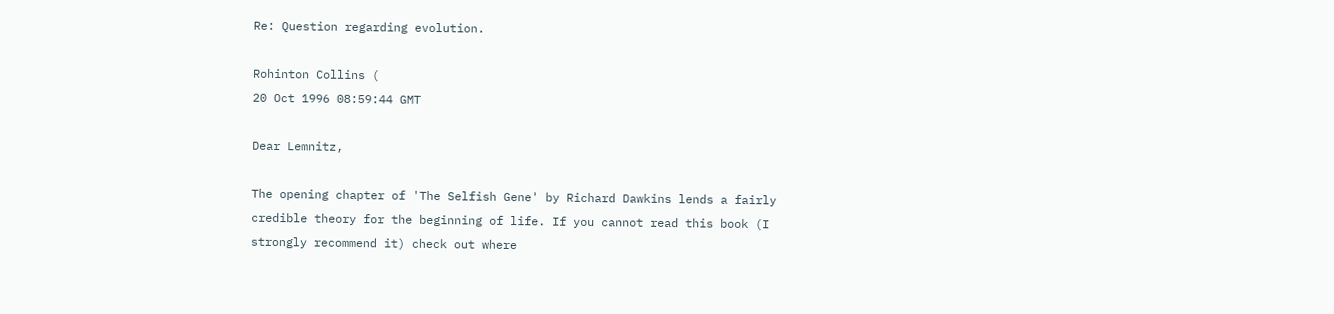Re: Question regarding evolution.

Rohinton Collins (
20 Oct 1996 08:59:44 GMT

Dear Lemnitz,

The opening chapter of 'The Selfish Gene' by Richard Dawkins lends a fairly
credible theory for the beginning of life. If you cannot read this book (I
strongly recommend it) check out where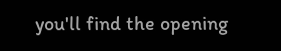you'll find the opening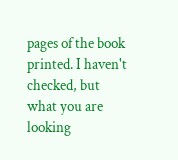pages of the book printed. I haven't checked, but
what you are looking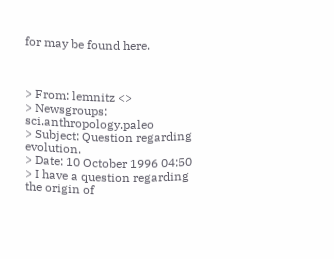for may be found here.



> From: lemnitz <>
> Newsgroups: sci.anthropology.paleo
> Subject: Question regarding evolution.
> Date: 10 October 1996 04:50
> I have a question regarding the origin of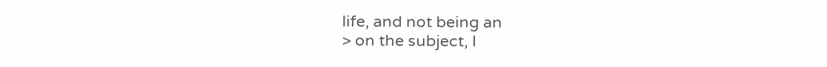life, and not being an
> on the subject, I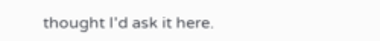thought I'd ask it here.